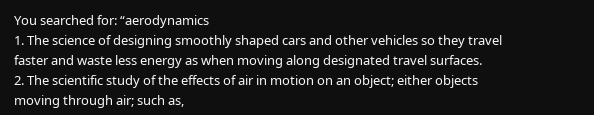You searched for: “aerodynamics
1. The science of designing smoothly shaped cars and other vehicles so they travel faster and waste less energy as when moving along designated travel surfaces.
2. The scientific study of the effects of air in motion on an object; either objects moving through air; such as,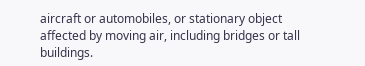aircraft or automobiles, or stationary object affected by moving air, including bridges or tall buildings.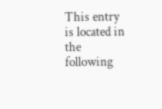This entry is located in the following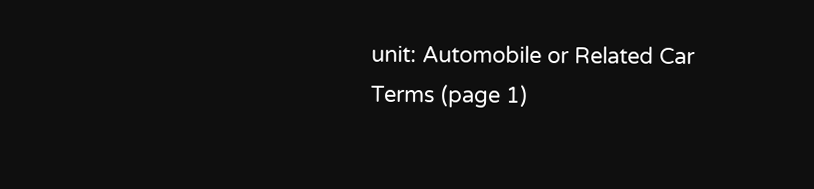unit: Automobile or Related Car Terms (page 1)